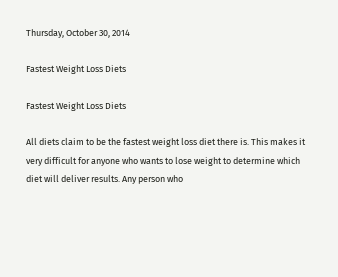Thursday, October 30, 2014

Fastest Weight Loss Diets

Fastest Weight Loss Diets

All diets claim to be the fastest weight loss diet there is. This makes it very difficult for anyone who wants to lose weight to determine which diet will deliver results. Any person who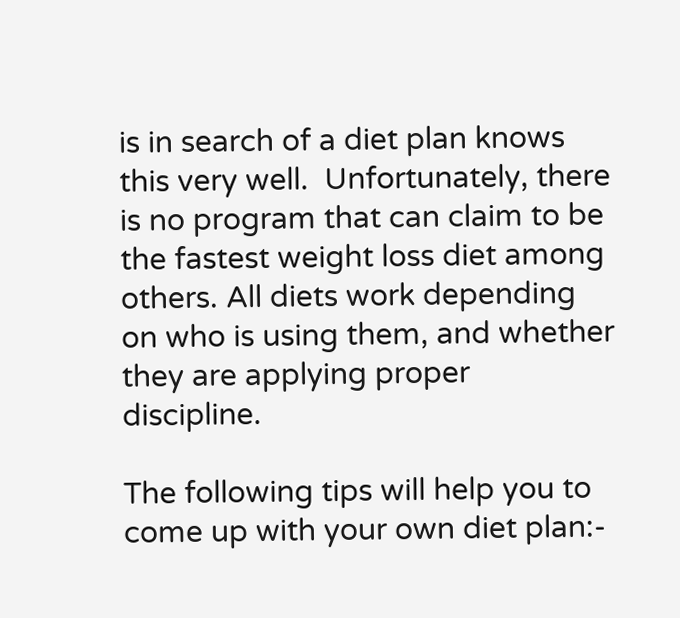is in search of a diet plan knows this very well.  Unfortunately, there is no program that can claim to be the fastest weight loss diet among others. All diets work depending on who is using them, and whether they are applying proper discipline.

The following tips will help you to come up with your own diet plan:-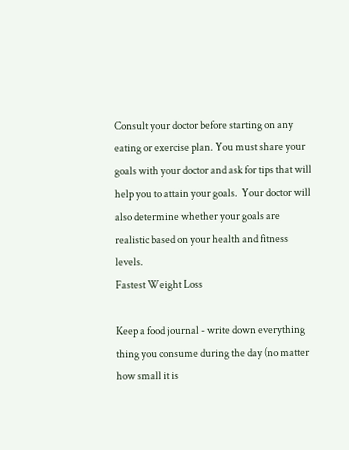Consult your doctor before starting on any eating or exercise plan. You must share your goals with your doctor and ask for tips that will help you to attain your goals.  Your doctor will also determine whether your goals are realistic based on your health and fitness levels.
Fastest Weight Loss

Keep a food journal - write down everything thing you consume during the day (no matter how small it is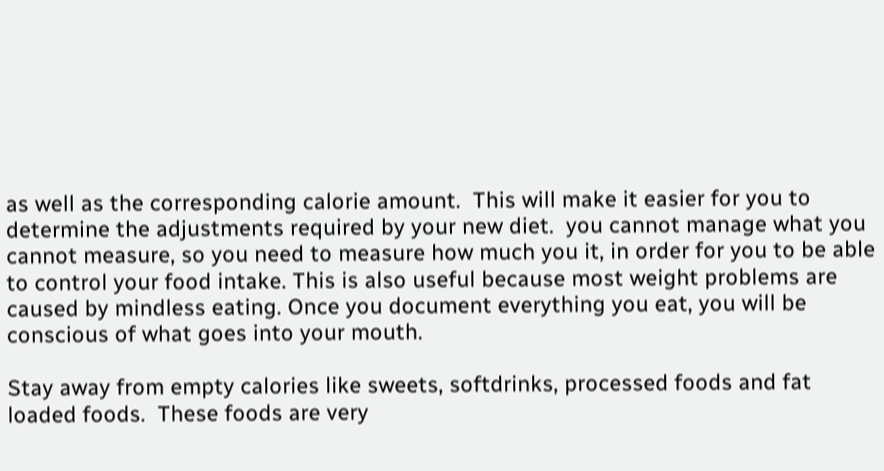as well as the corresponding calorie amount.  This will make it easier for you to determine the adjustments required by your new diet.  you cannot manage what you cannot measure, so you need to measure how much you it, in order for you to be able to control your food intake. This is also useful because most weight problems are caused by mindless eating. Once you document everything you eat, you will be conscious of what goes into your mouth.

Stay away from empty calories like sweets, softdrinks, processed foods and fat loaded foods.  These foods are very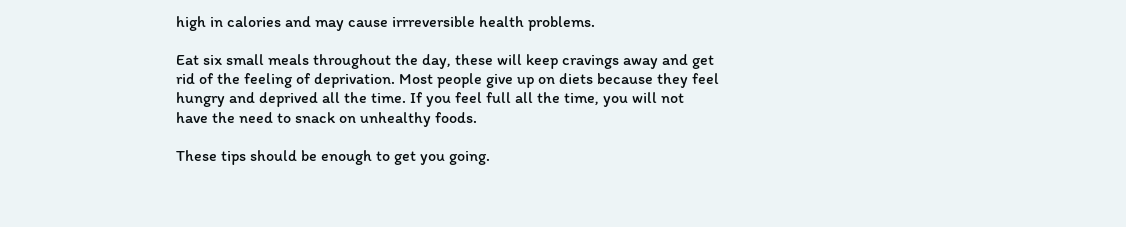high in calories and may cause irrreversible health problems.

Eat six small meals throughout the day, these will keep cravings away and get rid of the feeling of deprivation. Most people give up on diets because they feel hungry and deprived all the time. If you feel full all the time, you will not have the need to snack on unhealthy foods.

These tips should be enough to get you going.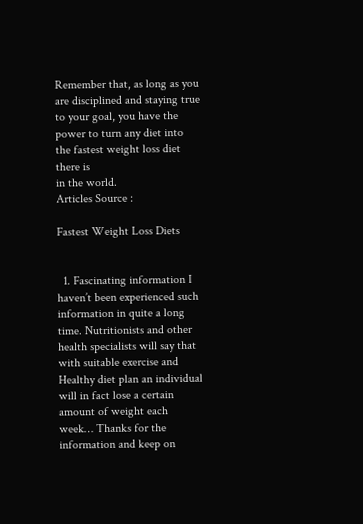Remember that, as long as you are disciplined and staying true to your goal, you have the power to turn any diet into the fastest weight loss diet there is
in the world.
Articles Source :

Fastest Weight Loss Diets


  1. Fascinating information I haven’t been experienced such information in quite a long time. Nutritionists and other health specialists will say that with suitable exercise and Healthy diet plan an individual will in fact lose a certain amount of weight each week… Thanks for the information and keep on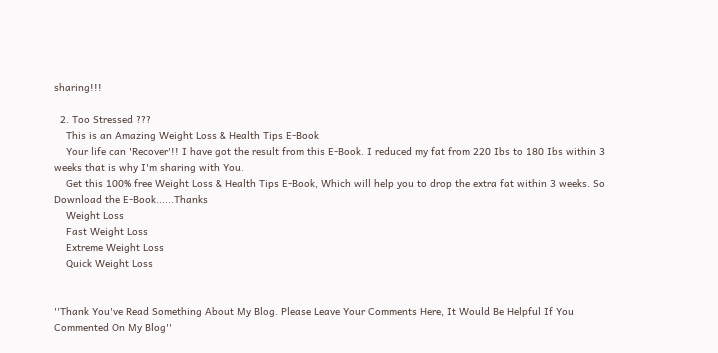sharing!!!

  2. Too Stressed ???
    This is an Amazing Weight Loss & Health Tips E-Book
    Your life can 'Recover'!! I have got the result from this E-Book. I reduced my fat from 220 Ibs to 180 Ibs within 3 weeks that is why I'm sharing with You.
    Get this 100% free Weight Loss & Health Tips E-Book, Which will help you to drop the extra fat within 3 weeks. So Download the E-Book......Thanks
    Weight Loss
    Fast Weight Loss
    Extreme Weight Loss
    Quick Weight Loss


''Thank You've Read Something About My Blog. Please Leave Your Comments Here, It Would Be Helpful If You Commented On My Blog''